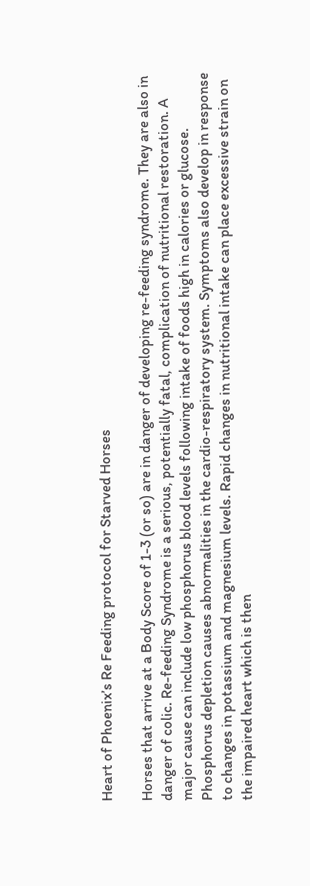Heart of Phoenix’s Re Feeding protocol for Starved Horses

Horses that arrive at a Body Score of 1-3 (or so) are in danger of developing re-feeding syndrome. They are also in danger of colic. Re-feeding Syndrome is a serious, potentially fatal, complication of nutritional restoration. A major cause can include low phosphorus blood levels following intake of foods high in calories or glucose. Phosphorus depletion causes abnormalities in the cardio-respiratory system. Symptoms also develop in response to changes in potassium and magnesium levels. Rapid changes in nutritional intake can place excessive strain on the impaired heart which is then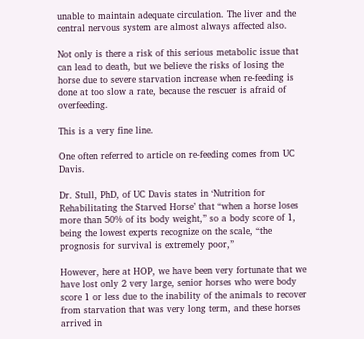unable to maintain adequate circulation. The liver and the central nervous system are almost always affected also.

Not only is there a risk of this serious metabolic issue that can lead to death, but we believe the risks of losing the horse due to severe starvation increase when re-feeding is done at too slow a rate, because the rescuer is afraid of overfeeding.

This is a very fine line.

One often referred to article on re-feeding comes from UC Davis.

Dr. Stull, PhD, of UC Davis states in ‘Nutrition for Rehabilitating the Starved Horse’ that “when a horse loses more than 50% of its body weight,” so a body score of 1, being the lowest experts recognize on the scale, “the prognosis for survival is extremely poor,”

However, here at HOP, we have been very fortunate that we have lost only 2 very large, senior horses who were body score 1 or less due to the inability of the animals to recover from starvation that was very long term, and these horses arrived in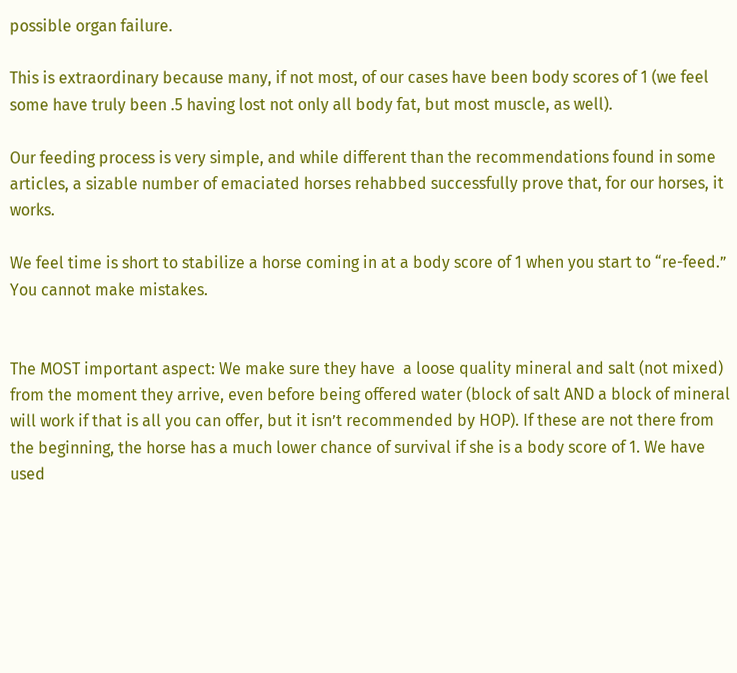possible organ failure.

This is extraordinary because many, if not most, of our cases have been body scores of 1 (we feel some have truly been .5 having lost not only all body fat, but most muscle, as well).

Our feeding process is very simple, and while different than the recommendations found in some articles, a sizable number of emaciated horses rehabbed successfully prove that, for our horses, it works.

We feel time is short to stabilize a horse coming in at a body score of 1 when you start to “re-feed.” You cannot make mistakes.


The MOST important aspect: We make sure they have  a loose quality mineral and salt (not mixed) from the moment they arrive, even before being offered water (block of salt AND a block of mineral will work if that is all you can offer, but it isn’t recommended by HOP). If these are not there from the beginning, the horse has a much lower chance of survival if she is a body score of 1. We have used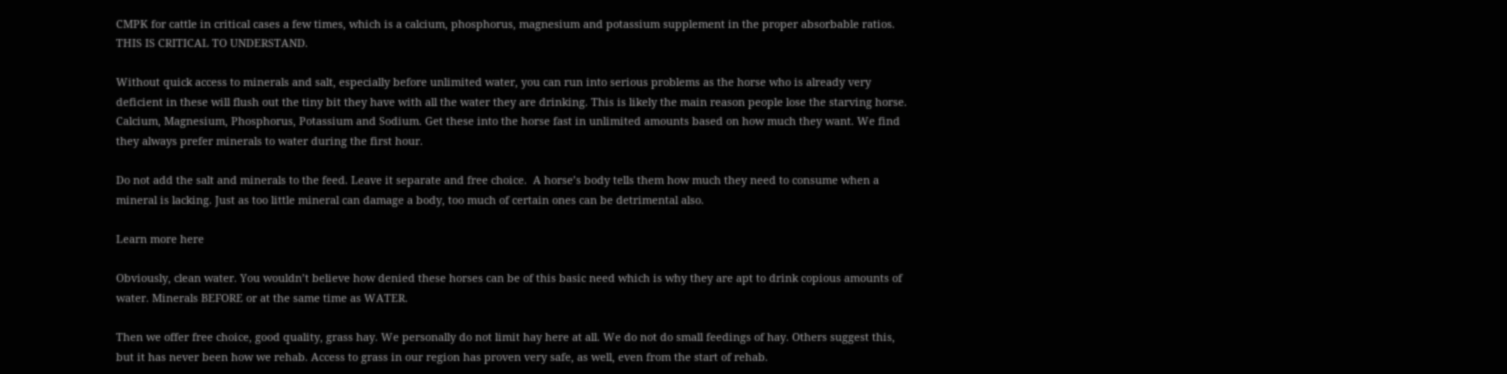CMPK for cattle in critical cases a few times, which is a calcium, phosphorus, magnesium and potassium supplement in the proper absorbable ratios. THIS IS CRITICAL TO UNDERSTAND.

Without quick access to minerals and salt, especially before unlimited water, you can run into serious problems as the horse who is already very deficient in these will flush out the tiny bit they have with all the water they are drinking. This is likely the main reason people lose the starving horse. Calcium, Magnesium, Phosphorus, Potassium and Sodium. Get these into the horse fast in unlimited amounts based on how much they want. We find they always prefer minerals to water during the first hour.

Do not add the salt and minerals to the feed. Leave it separate and free choice.  A horse’s body tells them how much they need to consume when a mineral is lacking. Just as too little mineral can damage a body, too much of certain ones can be detrimental also.

Learn more here

Obviously, clean water. You wouldn’t believe how denied these horses can be of this basic need which is why they are apt to drink copious amounts of water. Minerals BEFORE or at the same time as WATER.

Then we offer free choice, good quality, grass hay. We personally do not limit hay here at all. We do not do small feedings of hay. Others suggest this, but it has never been how we rehab. Access to grass in our region has proven very safe, as well, even from the start of rehab.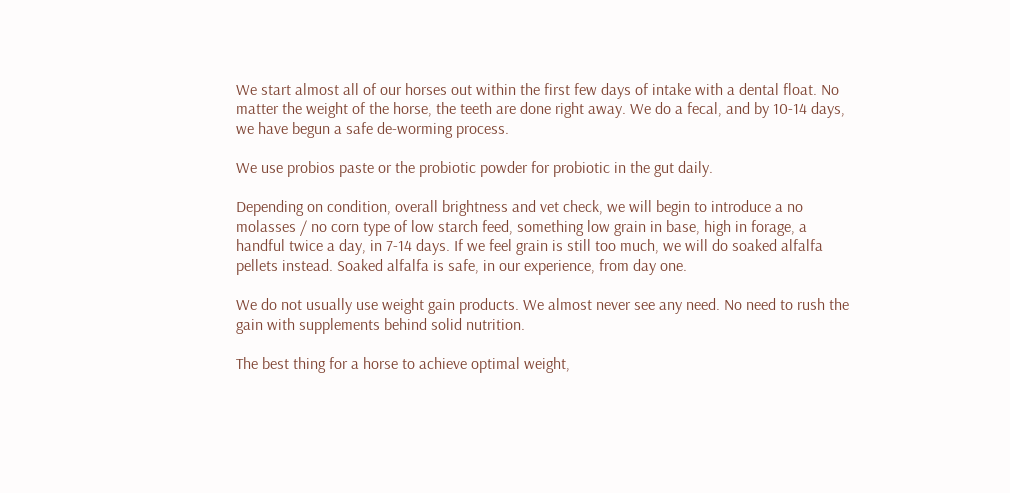We start almost all of our horses out within the first few days of intake with a dental float. No matter the weight of the horse, the teeth are done right away. We do a fecal, and by 10-14 days, we have begun a safe de-worming process.

We use probios paste or the probiotic powder for probiotic in the gut daily.

Depending on condition, overall brightness and vet check, we will begin to introduce a no molasses / no corn type of low starch feed, something low grain in base, high in forage, a handful twice a day, in 7-14 days. If we feel grain is still too much, we will do soaked alfalfa pellets instead. Soaked alfalfa is safe, in our experience, from day one.

We do not usually use weight gain products. We almost never see any need. No need to rush the gain with supplements behind solid nutrition.

The best thing for a horse to achieve optimal weight,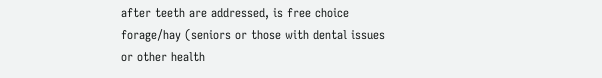after teeth are addressed, is free choice forage/hay (seniors or those with dental issues or other health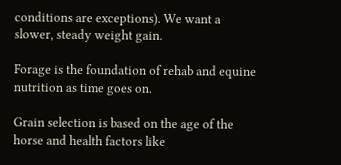conditions are exceptions). We want a slower, steady weight gain.

Forage is the foundation of rehab and equine nutrition as time goes on.

Grain selection is based on the age of the horse and health factors like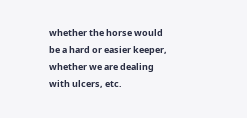whether the horse would be a hard or easier keeper, whether we are dealing with ulcers, etc.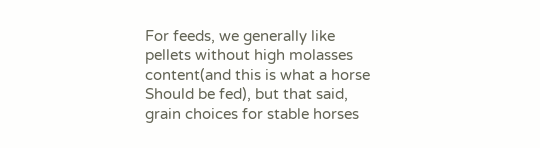For feeds, we generally like pellets without high molasses content(and this is what a horse Should be fed), but that said, grain choices for stable horses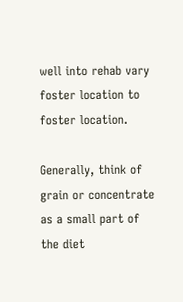well into rehab vary foster location to foster location.

Generally, think of grain or concentrate as a small part of the diet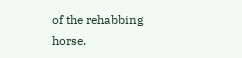of the rehabbing horse.